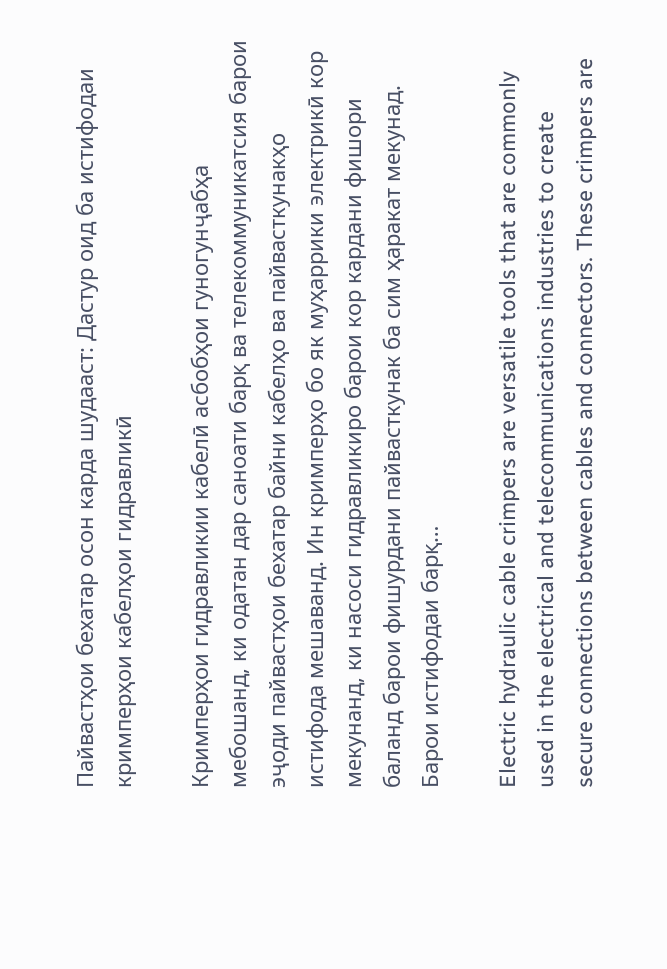Пайвастҳои бехатар осон карда шудааст: Дастур оид ба истифодаи кримперҳои кабелҳои гидравликӣ

Кримперҳои гидравликии кабелӣ асбобҳои гуногунҷабҳа мебошанд, ки одатан дар саноати барқ ва телекоммуникатсия барои эҷоди пайвастҳои бехатар байни кабелҳо ва пайвасткунакҳо истифода мешаванд. Ин кримперҳо бо як муҳаррики электрикӣ кор мекунанд, ки насоси гидравликиро барои кор кардани фишори баланд барои фишурдани пайвасткунак ба сим ҳаракат мекунад. Барои истифодаи барқ…

Electric hydraulic cable crimpers are versatile tools that are commonly used in the electrical and telecommunications industries to create secure connections between cables and connectors. These crimpers are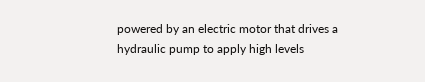powered by an electric motor that drives a hydraulic pump to apply high levels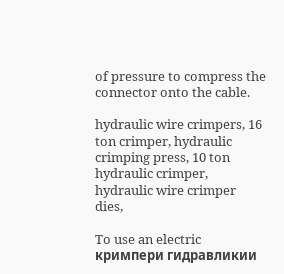of pressure to compress the connector onto the cable.

hydraulic wire crimpers, 16 ton crimper, hydraulic crimping press, 10 ton hydraulic crimper, hydraulic wire crimper dies,

To use an electric кримпери гидравликии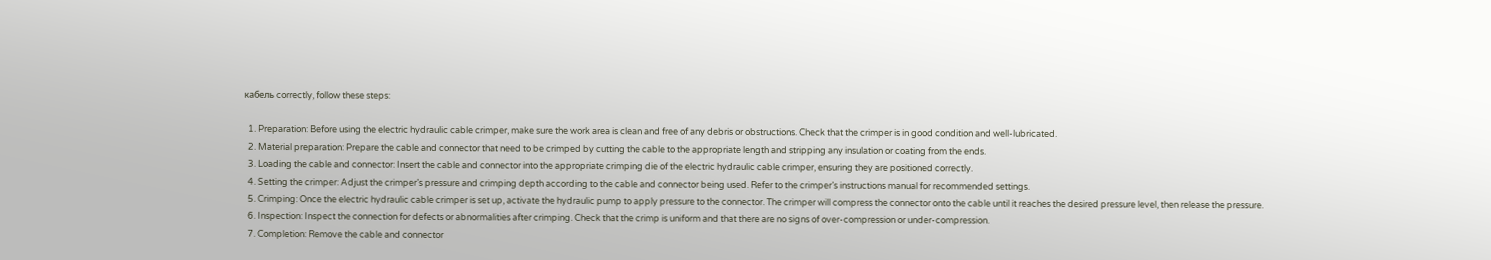кабель correctly, follow these steps:

  1. Preparation: Before using the electric hydraulic cable crimper, make sure the work area is clean and free of any debris or obstructions. Check that the crimper is in good condition and well-lubricated.
  2. Material preparation: Prepare the cable and connector that need to be crimped by cutting the cable to the appropriate length and stripping any insulation or coating from the ends.
  3. Loading the cable and connector: Insert the cable and connector into the appropriate crimping die of the electric hydraulic cable crimper, ensuring they are positioned correctly.
  4. Setting the crimper: Adjust the crimper’s pressure and crimping depth according to the cable and connector being used. Refer to the crimper’s instructions manual for recommended settings.
  5. Crimping: Once the electric hydraulic cable crimper is set up, activate the hydraulic pump to apply pressure to the connector. The crimper will compress the connector onto the cable until it reaches the desired pressure level, then release the pressure.
  6. Inspection: Inspect the connection for defects or abnormalities after crimping. Check that the crimp is uniform and that there are no signs of over-compression or under-compression.
  7. Completion: Remove the cable and connector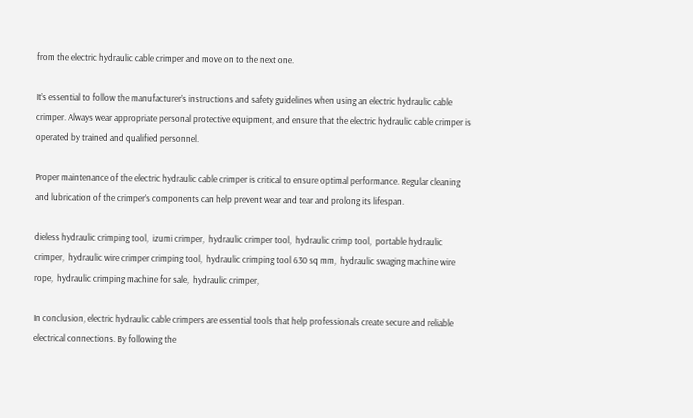from the electric hydraulic cable crimper and move on to the next one.

It’s essential to follow the manufacturer’s instructions and safety guidelines when using an electric hydraulic cable crimper. Always wear appropriate personal protective equipment, and ensure that the electric hydraulic cable crimper is operated by trained and qualified personnel.

Proper maintenance of the electric hydraulic cable crimper is critical to ensure optimal performance. Regular cleaning and lubrication of the crimper’s components can help prevent wear and tear and prolong its lifespan.

dieless hydraulic crimping tool,  izumi crimper,  hydraulic crimper tool,  hydraulic crimp tool,  portable hydraulic crimper,  hydraulic wire crimper crimping tool,  hydraulic crimping tool 630 sq mm,  hydraulic swaging machine wire rope,  hydraulic crimping machine for sale,  hydraulic crimper,

In conclusion, electric hydraulic cable crimpers are essential tools that help professionals create secure and reliable electrical connections. By following the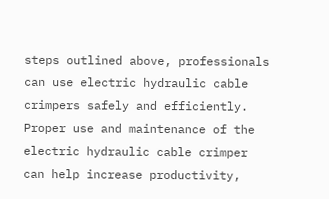steps outlined above, professionals can use electric hydraulic cable crimpers safely and efficiently. Proper use and maintenance of the electric hydraulic cable crimper can help increase productivity,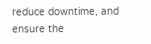reduce downtime, and ensure the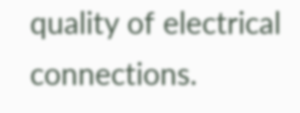quality of electrical connections.